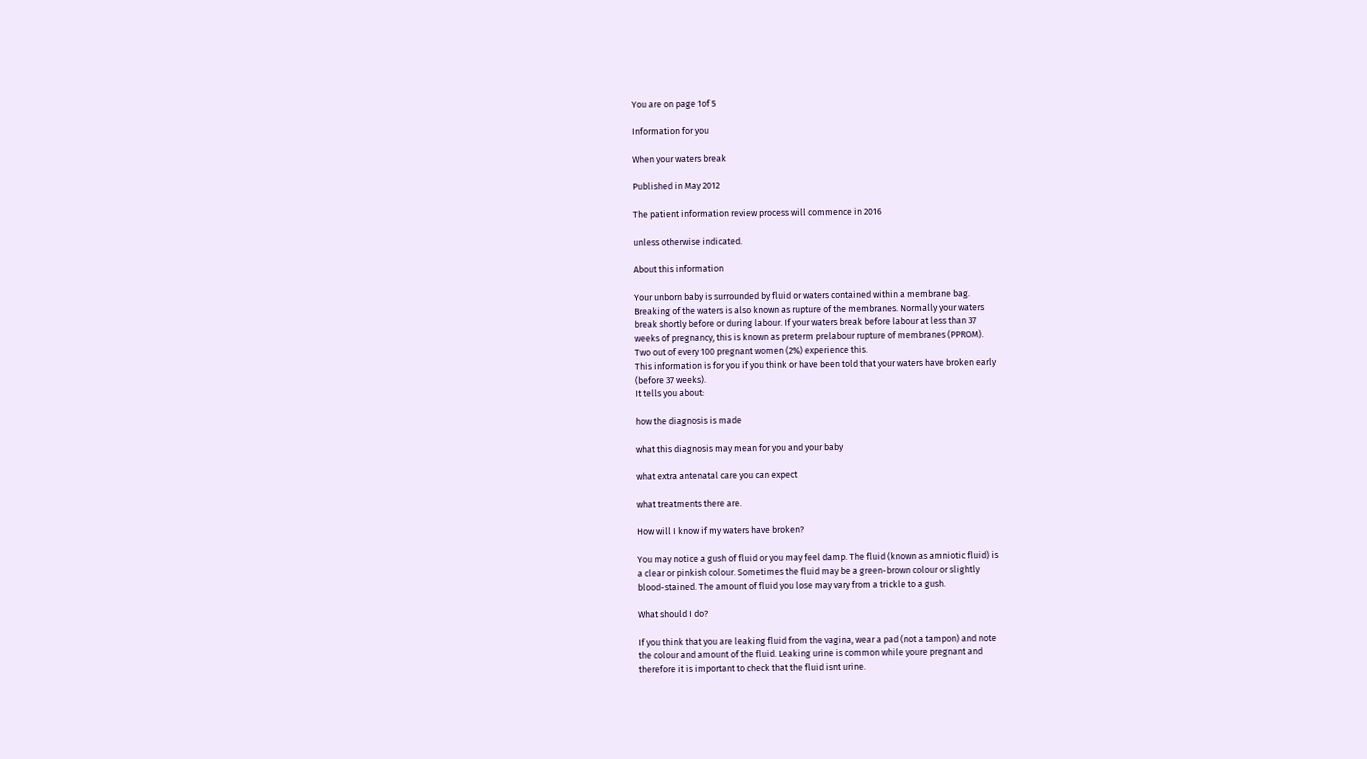You are on page 1of 5

Information for you

When your waters break

Published in May 2012

The patient information review process will commence in 2016

unless otherwise indicated.

About this information

Your unborn baby is surrounded by fluid or waters contained within a membrane bag.
Breaking of the waters is also known as rupture of the membranes. Normally your waters
break shortly before or during labour. If your waters break before labour at less than 37
weeks of pregnancy, this is known as preterm prelabour rupture of membranes (PPROM).
Two out of every 100 pregnant women (2%) experience this.
This information is for you if you think or have been told that your waters have broken early
(before 37 weeks).
It tells you about:

how the diagnosis is made

what this diagnosis may mean for you and your baby

what extra antenatal care you can expect

what treatments there are.

How will I know if my waters have broken?

You may notice a gush of fluid or you may feel damp. The fluid (known as amniotic fluid) is
a clear or pinkish colour. Sometimes the fluid may be a green-brown colour or slightly
blood-stained. The amount of fluid you lose may vary from a trickle to a gush.

What should I do?

If you think that you are leaking fluid from the vagina, wear a pad (not a tampon) and note
the colour and amount of the fluid. Leaking urine is common while youre pregnant and
therefore it is important to check that the fluid isnt urine.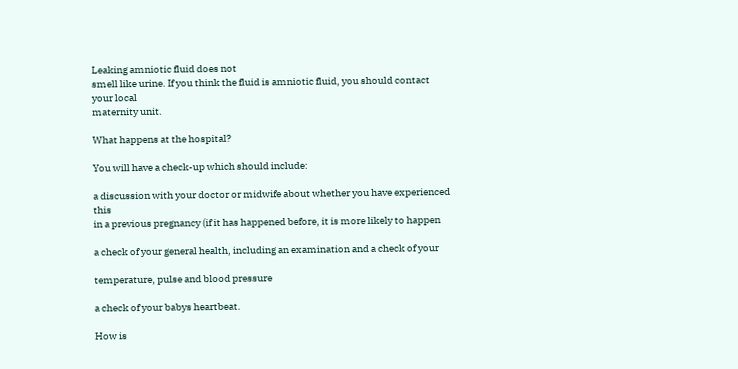Leaking amniotic fluid does not
smell like urine. If you think the fluid is amniotic fluid, you should contact your local
maternity unit.

What happens at the hospital?

You will have a check-up which should include:

a discussion with your doctor or midwife about whether you have experienced this
in a previous pregnancy (if it has happened before, it is more likely to happen

a check of your general health, including an examination and a check of your

temperature, pulse and blood pressure

a check of your babys heartbeat.

How is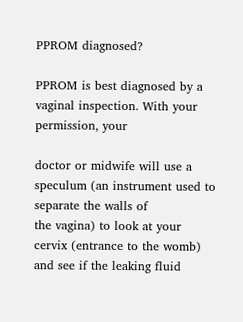PPROM diagnosed?

PPROM is best diagnosed by a vaginal inspection. With your permission, your

doctor or midwife will use a speculum (an instrument used to separate the walls of
the vagina) to look at your cervix (entrance to the womb) and see if the leaking fluid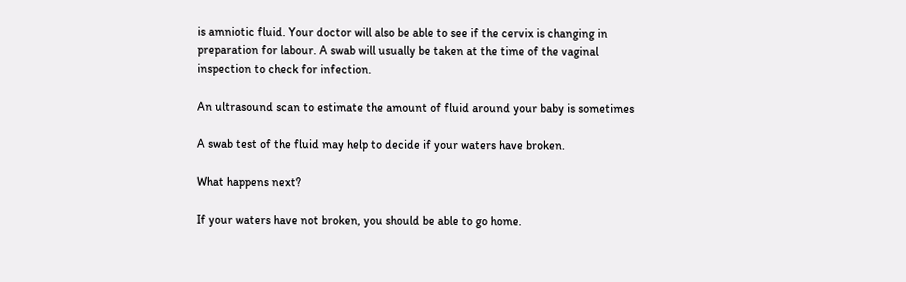is amniotic fluid. Your doctor will also be able to see if the cervix is changing in
preparation for labour. A swab will usually be taken at the time of the vaginal
inspection to check for infection.

An ultrasound scan to estimate the amount of fluid around your baby is sometimes

A swab test of the fluid may help to decide if your waters have broken.

What happens next?

If your waters have not broken, you should be able to go home.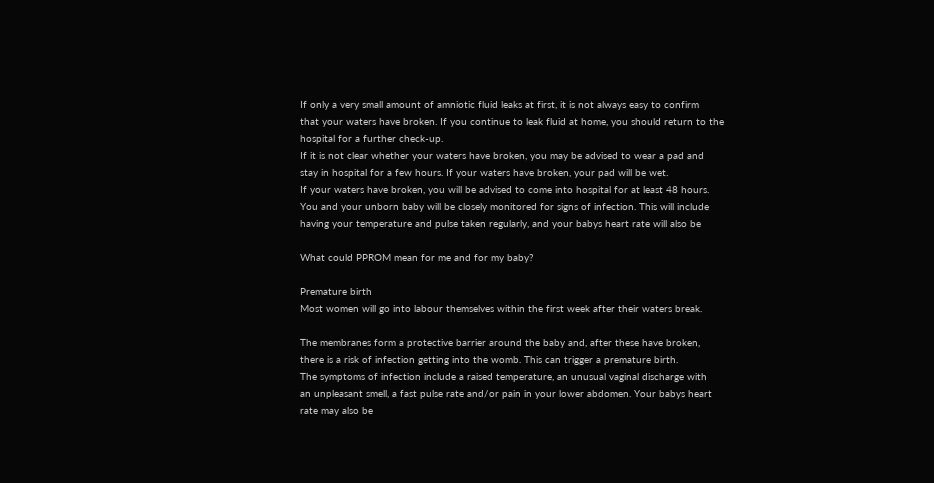If only a very small amount of amniotic fluid leaks at first, it is not always easy to confirm
that your waters have broken. If you continue to leak fluid at home, you should return to the
hospital for a further check-up.
If it is not clear whether your waters have broken, you may be advised to wear a pad and
stay in hospital for a few hours. If your waters have broken, your pad will be wet.
If your waters have broken, you will be advised to come into hospital for at least 48 hours.
You and your unborn baby will be closely monitored for signs of infection. This will include
having your temperature and pulse taken regularly, and your babys heart rate will also be

What could PPROM mean for me and for my baby?

Premature birth
Most women will go into labour themselves within the first week after their waters break.

The membranes form a protective barrier around the baby and, after these have broken,
there is a risk of infection getting into the womb. This can trigger a premature birth.
The symptoms of infection include a raised temperature, an unusual vaginal discharge with
an unpleasant smell, a fast pulse rate and/or pain in your lower abdomen. Your babys heart
rate may also be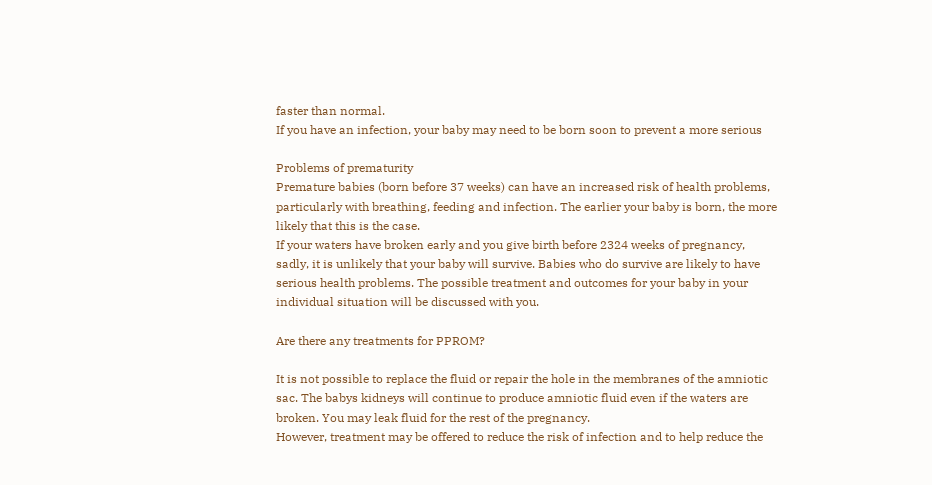faster than normal.
If you have an infection, your baby may need to be born soon to prevent a more serious

Problems of prematurity
Premature babies (born before 37 weeks) can have an increased risk of health problems,
particularly with breathing, feeding and infection. The earlier your baby is born, the more
likely that this is the case.
If your waters have broken early and you give birth before 2324 weeks of pregnancy,
sadly, it is unlikely that your baby will survive. Babies who do survive are likely to have
serious health problems. The possible treatment and outcomes for your baby in your
individual situation will be discussed with you.

Are there any treatments for PPROM?

It is not possible to replace the fluid or repair the hole in the membranes of the amniotic
sac. The babys kidneys will continue to produce amniotic fluid even if the waters are
broken. You may leak fluid for the rest of the pregnancy.
However, treatment may be offered to reduce the risk of infection and to help reduce the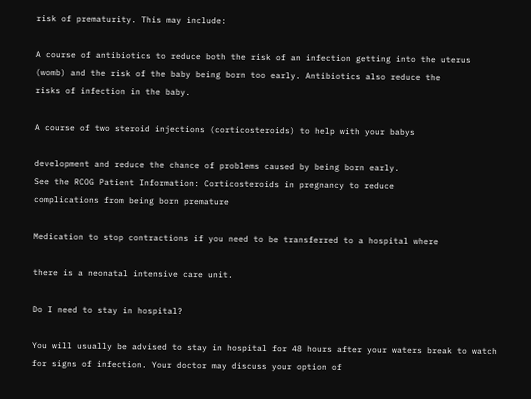risk of prematurity. This may include:

A course of antibiotics to reduce both the risk of an infection getting into the uterus
(womb) and the risk of the baby being born too early. Antibiotics also reduce the
risks of infection in the baby.

A course of two steroid injections (corticosteroids) to help with your babys

development and reduce the chance of problems caused by being born early.
See the RCOG Patient Information: Corticosteroids in pregnancy to reduce
complications from being born premature

Medication to stop contractions if you need to be transferred to a hospital where

there is a neonatal intensive care unit.

Do I need to stay in hospital?

You will usually be advised to stay in hospital for 48 hours after your waters break to watch
for signs of infection. Your doctor may discuss your option of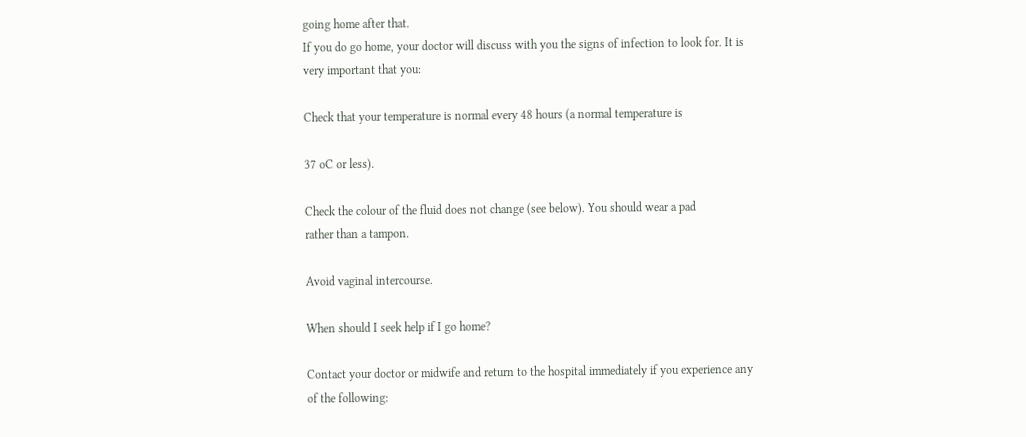going home after that.
If you do go home, your doctor will discuss with you the signs of infection to look for. It is
very important that you:

Check that your temperature is normal every 48 hours (a normal temperature is

37 oC or less).

Check the colour of the fluid does not change (see below). You should wear a pad
rather than a tampon.

Avoid vaginal intercourse.

When should I seek help if I go home?

Contact your doctor or midwife and return to the hospital immediately if you experience any
of the following: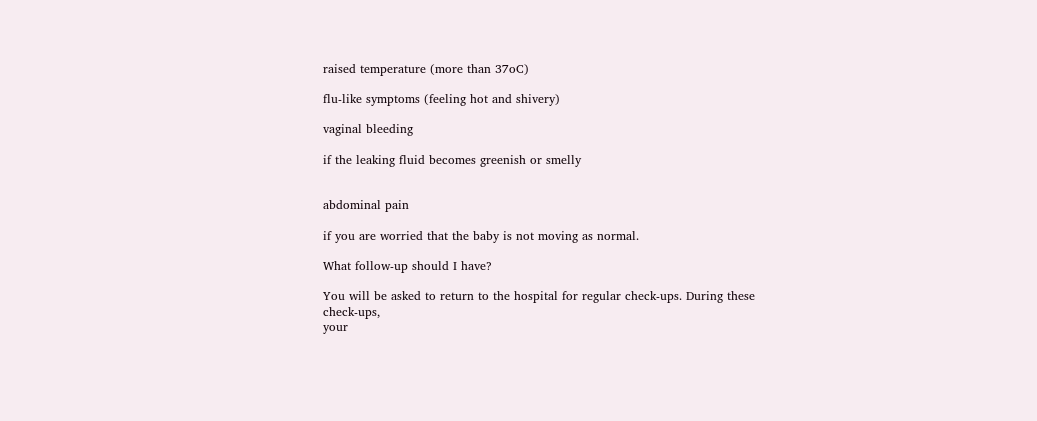raised temperature (more than 37oC)

flu-like symptoms (feeling hot and shivery)

vaginal bleeding

if the leaking fluid becomes greenish or smelly


abdominal pain

if you are worried that the baby is not moving as normal.

What follow-up should I have?

You will be asked to return to the hospital for regular check-ups. During these check-ups,
your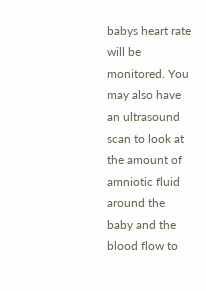babys heart rate will be monitored. You may also have an ultrasound scan to look at
the amount of amniotic fluid around the baby and the blood flow to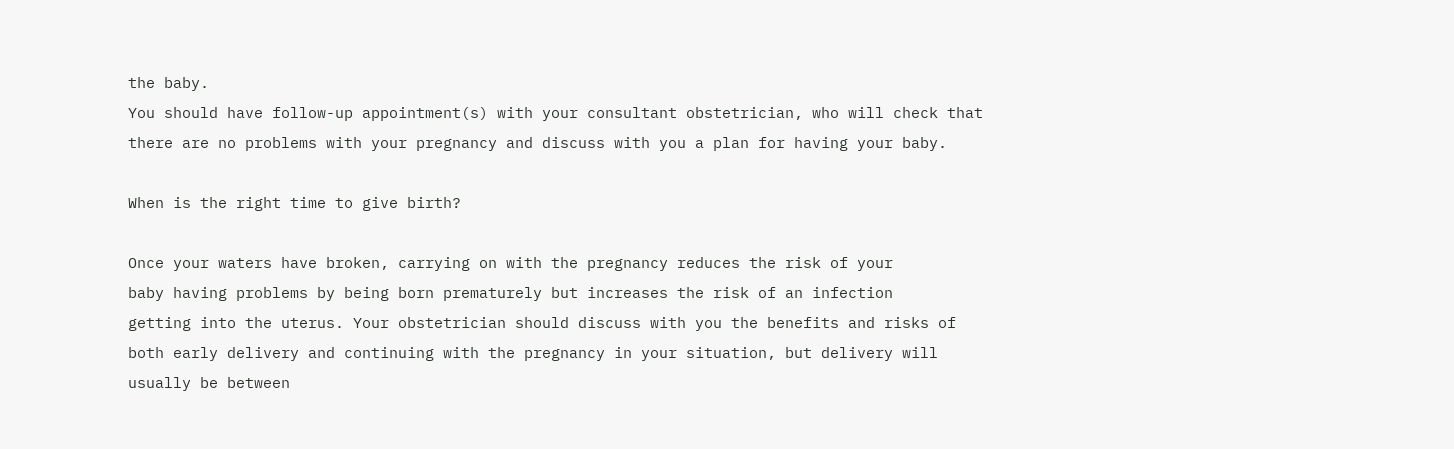the baby.
You should have follow-up appointment(s) with your consultant obstetrician, who will check that
there are no problems with your pregnancy and discuss with you a plan for having your baby.

When is the right time to give birth?

Once your waters have broken, carrying on with the pregnancy reduces the risk of your
baby having problems by being born prematurely but increases the risk of an infection
getting into the uterus. Your obstetrician should discuss with you the benefits and risks of
both early delivery and continuing with the pregnancy in your situation, but delivery will
usually be between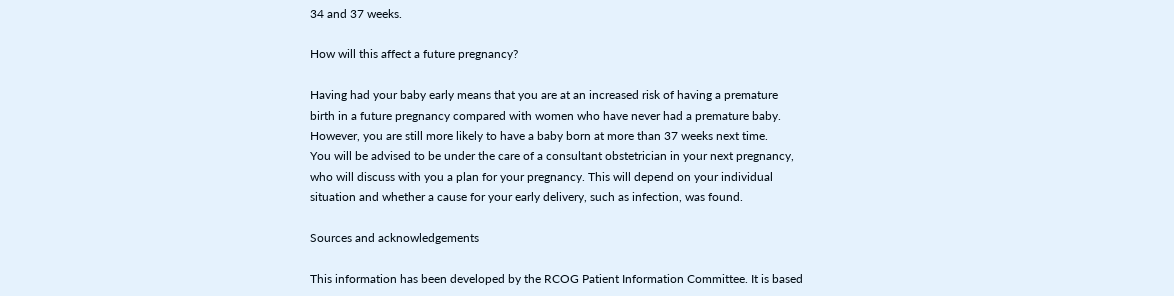34 and 37 weeks.

How will this affect a future pregnancy?

Having had your baby early means that you are at an increased risk of having a premature
birth in a future pregnancy compared with women who have never had a premature baby.
However, you are still more likely to have a baby born at more than 37 weeks next time.
You will be advised to be under the care of a consultant obstetrician in your next pregnancy,
who will discuss with you a plan for your pregnancy. This will depend on your individual
situation and whether a cause for your early delivery, such as infection, was found.

Sources and acknowledgements

This information has been developed by the RCOG Patient Information Committee. It is based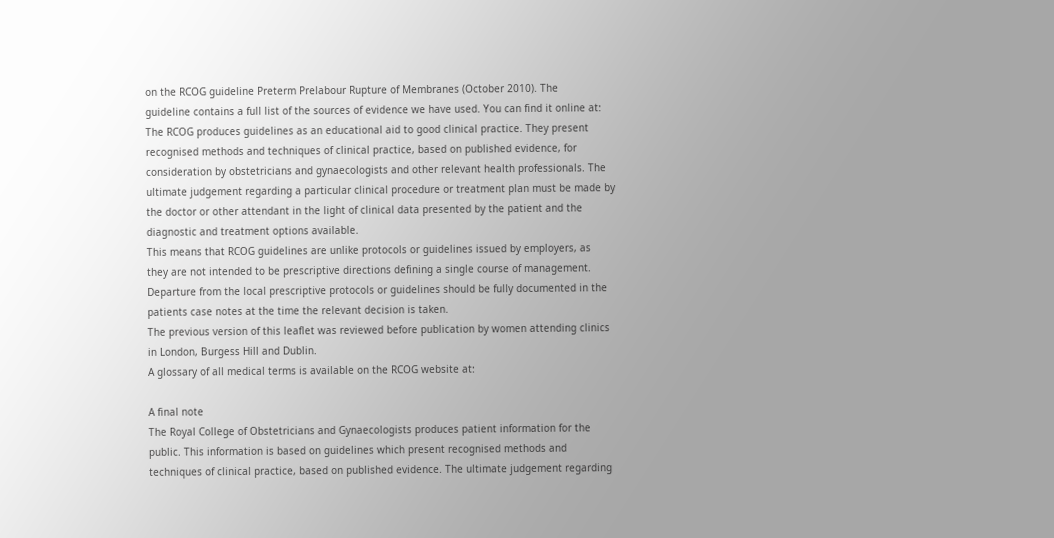on the RCOG guideline Preterm Prelabour Rupture of Membranes (October 2010). The
guideline contains a full list of the sources of evidence we have used. You can find it online at:
The RCOG produces guidelines as an educational aid to good clinical practice. They present
recognised methods and techniques of clinical practice, based on published evidence, for
consideration by obstetricians and gynaecologists and other relevant health professionals. The
ultimate judgement regarding a particular clinical procedure or treatment plan must be made by
the doctor or other attendant in the light of clinical data presented by the patient and the
diagnostic and treatment options available.
This means that RCOG guidelines are unlike protocols or guidelines issued by employers, as
they are not intended to be prescriptive directions defining a single course of management.
Departure from the local prescriptive protocols or guidelines should be fully documented in the
patients case notes at the time the relevant decision is taken.
The previous version of this leaflet was reviewed before publication by women attending clinics
in London, Burgess Hill and Dublin.
A glossary of all medical terms is available on the RCOG website at:

A final note
The Royal College of Obstetricians and Gynaecologists produces patient information for the
public. This information is based on guidelines which present recognised methods and
techniques of clinical practice, based on published evidence. The ultimate judgement regarding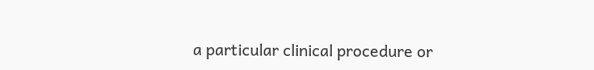a particular clinical procedure or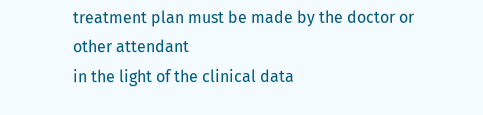treatment plan must be made by the doctor or other attendant
in the light of the clinical data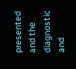presented and the diagnostic and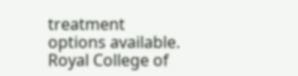treatment options available.
Royal College of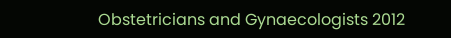Obstetricians and Gynaecologists 2012